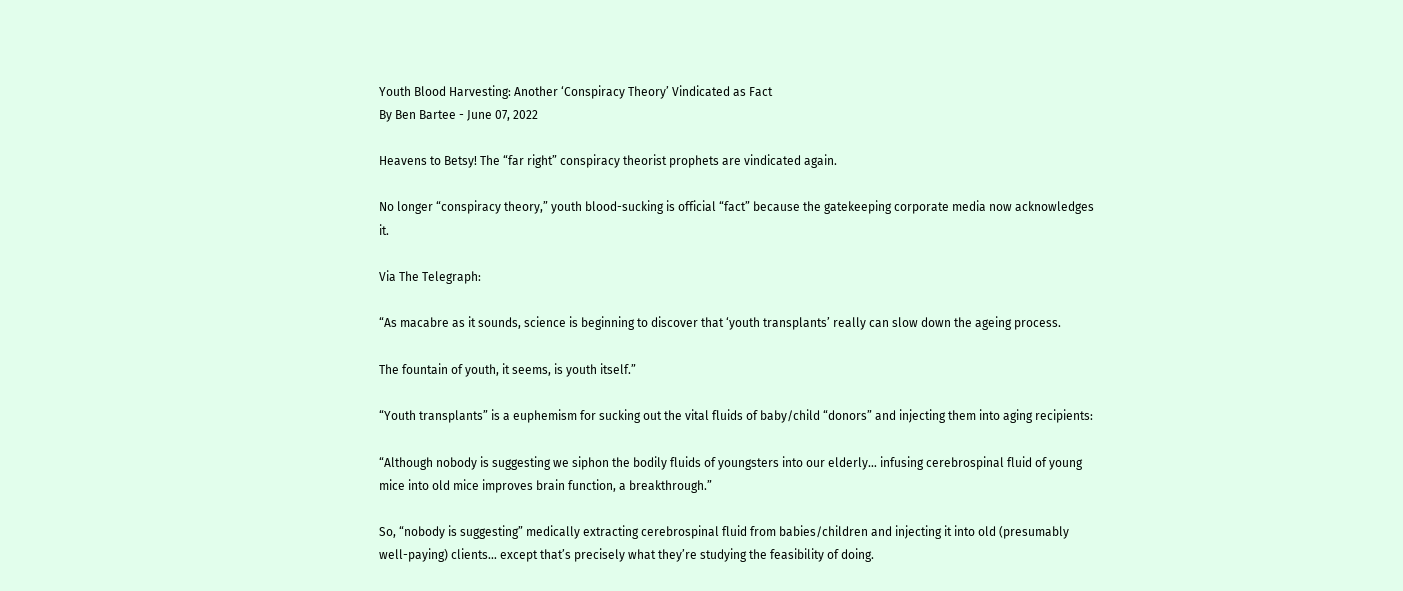Youth Blood Harvesting: Another ‘Conspiracy Theory’ Vindicated as Fact
By Ben Bartee - June 07, 2022

Heavens to Betsy! The “far right” conspiracy theorist prophets are vindicated again.

No longer “conspiracy theory,” youth blood-sucking is official “fact” because the gatekeeping corporate media now acknowledges it.

Via The Telegraph:

“As macabre as it sounds, science is beginning to discover that ‘youth transplants’ really can slow down the ageing process.

The fountain of youth, it seems, is youth itself.”

“Youth transplants” is a euphemism for sucking out the vital fluids of baby/child “donors” and injecting them into aging recipients:

“Although nobody is suggesting we siphon the bodily fluids of youngsters into our elderly… infusing cerebrospinal fluid of young mice into old mice improves brain function, a breakthrough.”

So, “nobody is suggesting” medically extracting cerebrospinal fluid from babies/children and injecting it into old (presumably well-paying) clients… except that’s precisely what they’re studying the feasibility of doing.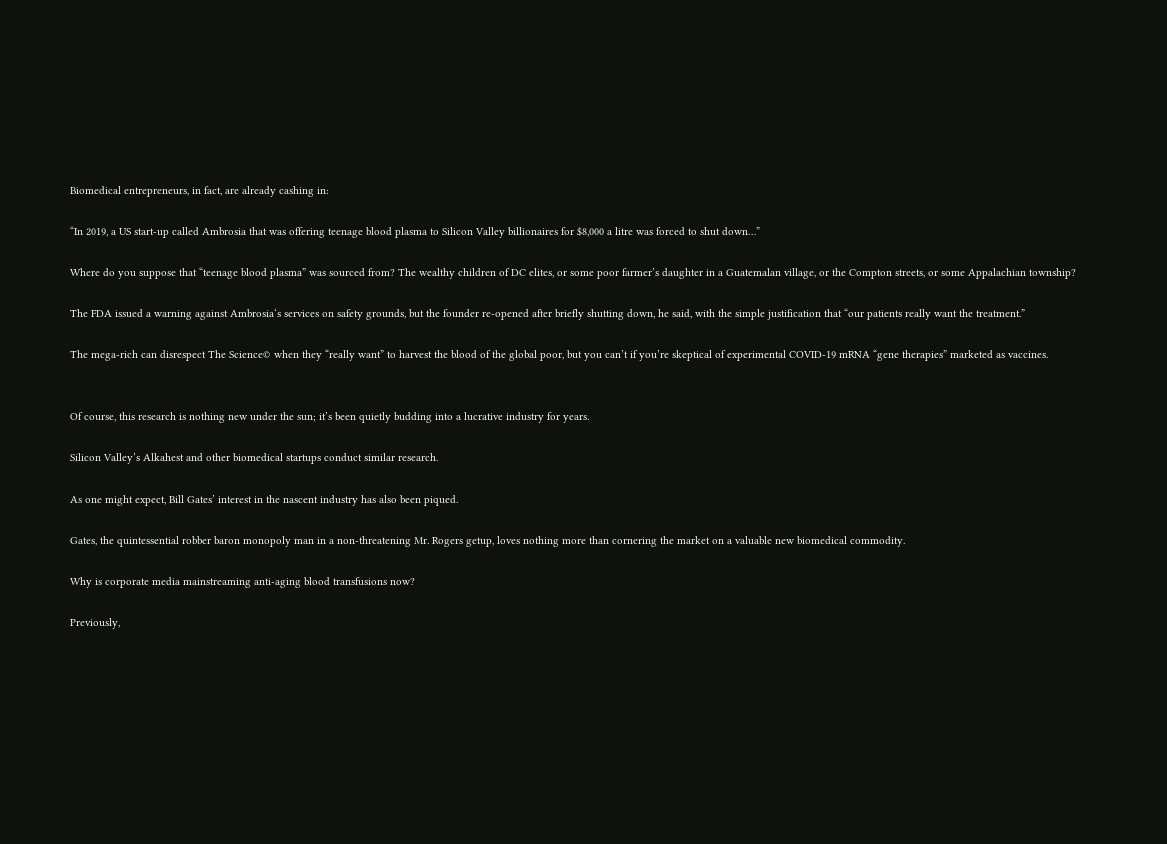Biomedical entrepreneurs, in fact, are already cashing in:

“In 2019, a US start-up called Ambrosia that was offering teenage blood plasma to Silicon Valley billionaires for $8,000 a litre was forced to shut down…”

Where do you suppose that “teenage blood plasma” was sourced from? The wealthy children of DC elites, or some poor farmer’s daughter in a Guatemalan village, or the Compton streets, or some Appalachian township?

The FDA issued a warning against Ambrosia‘s services on safety grounds, but the founder re-opened after briefly shutting down, he said, with the simple justification that “our patients really want the treatment.”

The mega-rich can disrespect The Science© when they “really want” to harvest the blood of the global poor, but you can’t if you’re skeptical of experimental COVID-19 mRNA “gene therapies” marketed as vaccines.


Of course, this research is nothing new under the sun; it’s been quietly budding into a lucrative industry for years.

Silicon Valley’s Alkahest and other biomedical startups conduct similar research.

As one might expect, Bill Gates’ interest in the nascent industry has also been piqued.

Gates, the quintessential robber baron monopoly man in a non-threatening Mr. Rogers getup, loves nothing more than cornering the market on a valuable new biomedical commodity.

Why is corporate media mainstreaming anti-aging blood transfusions now?

Previously,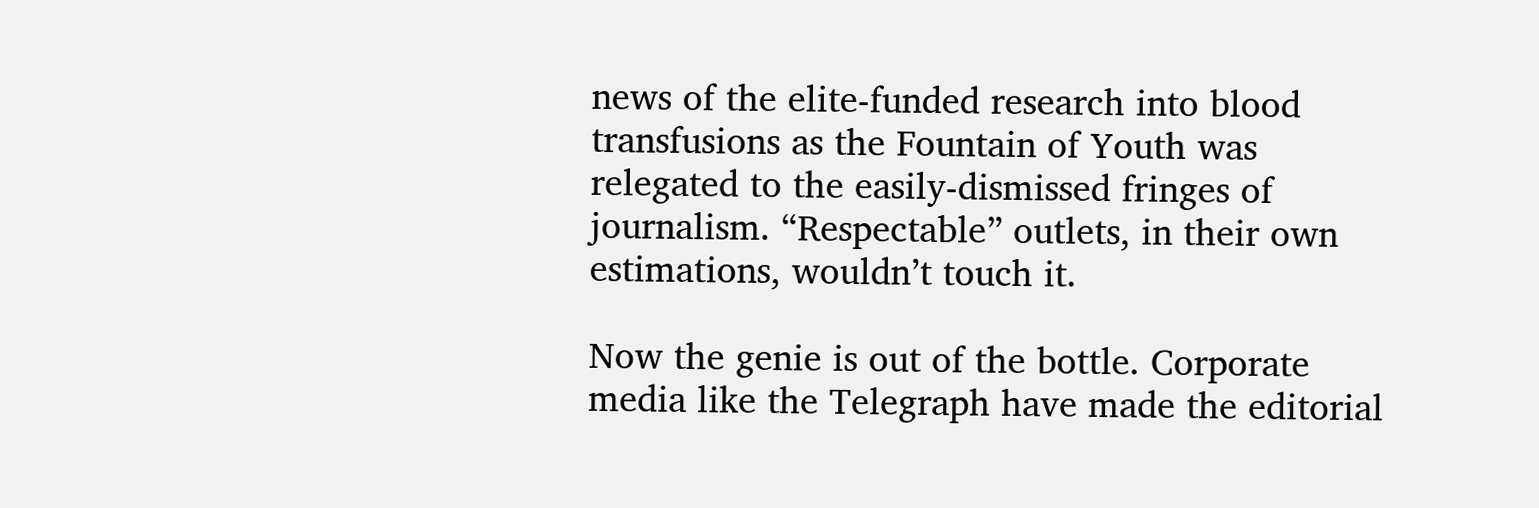news of the elite-funded research into blood transfusions as the Fountain of Youth was relegated to the easily-dismissed fringes of journalism. “Respectable” outlets, in their own estimations, wouldn’t touch it.

Now the genie is out of the bottle. Corporate media like the Telegraph have made the editorial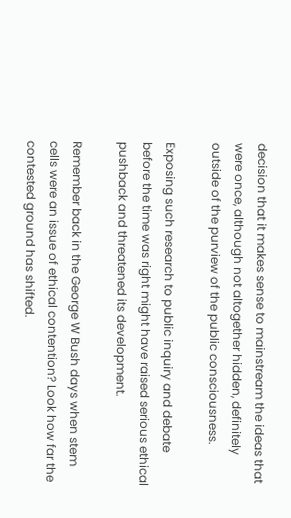decision that it makes sense to mainstream the ideas that were once, although not altogether hidden, definitely outside of the purview of the public consciousness.

Exposing such research to public inquiry and debate before the time was right might have raised serious ethical pushback and threatened its development.

Remember back in the George W Bush days when stem cells were an issue of ethical contention? Look how far the contested ground has shifted.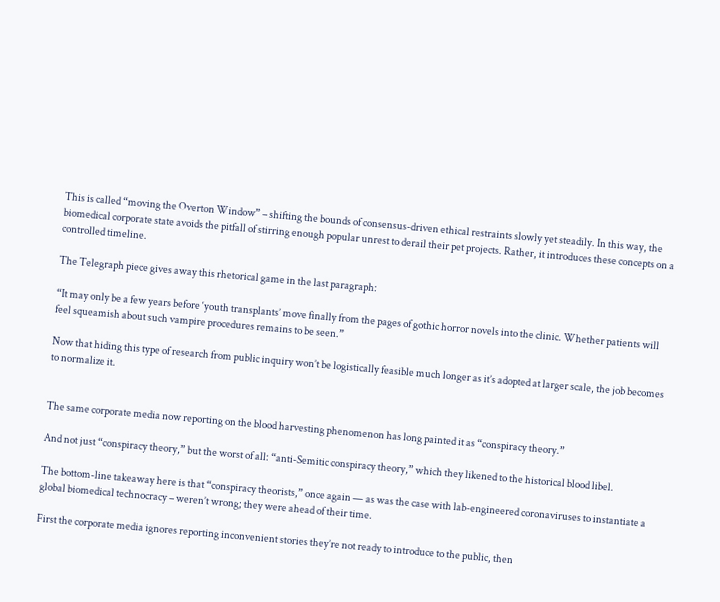This is called “moving the Overton Window” – shifting the bounds of consensus-driven ethical restraints slowly yet steadily. In this way, the biomedical corporate state avoids the pitfall of stirring enough popular unrest to derail their pet projects. Rather, it introduces these concepts on a controlled timeline.

The Telegraph piece gives away this rhetorical game in the last paragraph:

“It may only be a few years before ‘youth transplants’ move finally from the pages of gothic horror novels into the clinic. Whether patients will feel squeamish about such vampire procedures remains to be seen.”

Now that hiding this type of research from public inquiry won’t be logistically feasible much longer as it’s adopted at larger scale, the job becomes to normalize it.


The same corporate media now reporting on the blood harvesting phenomenon has long painted it as “conspiracy theory.”

And not just “conspiracy theory,” but the worst of all: “anti-Semitic conspiracy theory,” which they likened to the historical blood libel.

The bottom-line takeaway here is that “conspiracy theorists,” once again — as was the case with lab-engineered coronaviruses to instantiate a global biomedical technocracy – weren’t wrong; they were ahead of their time.

First the corporate media ignores reporting inconvenient stories they’re not ready to introduce to the public, then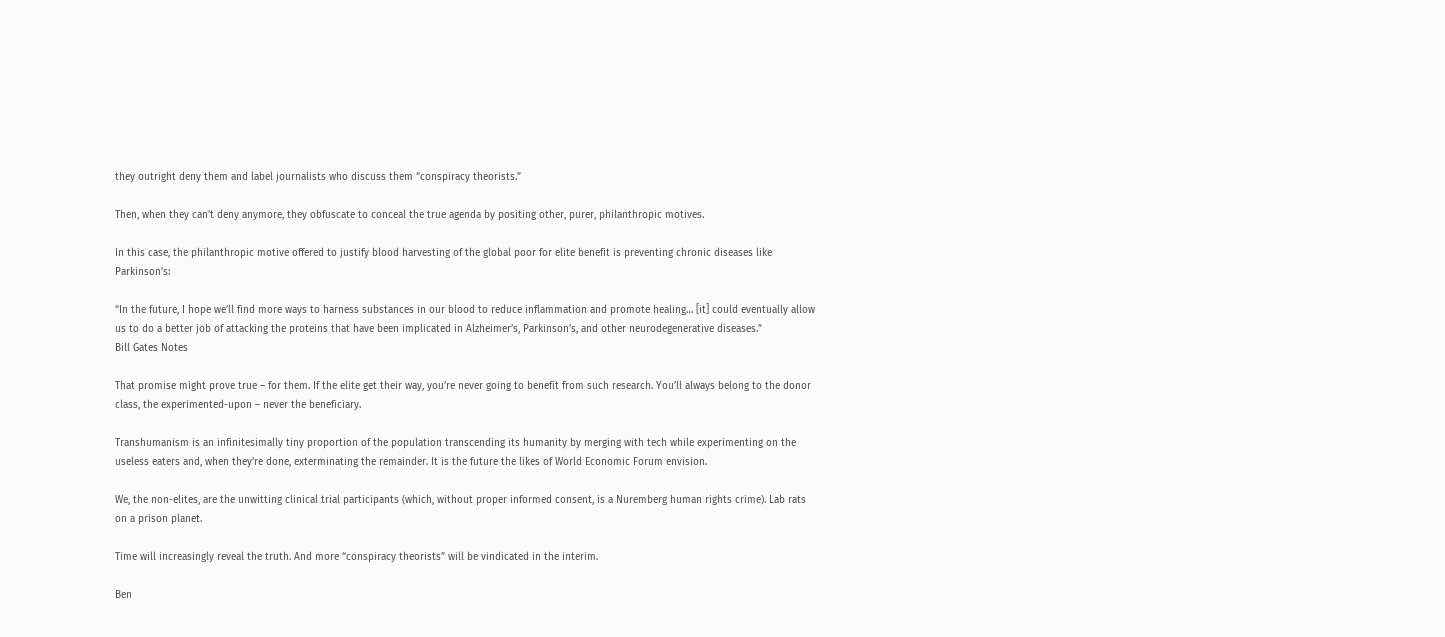they outright deny them and label journalists who discuss them “conspiracy theorists.”

Then, when they can’t deny anymore, they obfuscate to conceal the true agenda by positing other, purer, philanthropic motives.

In this case, the philanthropic motive offered to justify blood harvesting of the global poor for elite benefit is preventing chronic diseases like Parkinson’s:

“In the future, I hope we’ll find more ways to harness substances in our blood to reduce inflammation and promote healing… [it] could eventually allow us to do a better job of attacking the proteins that have been implicated in Alzheimer’s, Parkinson’s, and other neurodegenerative diseases.”
Bill Gates Notes

That promise might prove true – for them. If the elite get their way, you’re never going to benefit from such research. You’ll always belong to the donor class, the experimented-upon – never the beneficiary.

Transhumanism is an infinitesimally tiny proportion of the population transcending its humanity by merging with tech while experimenting on the useless eaters and, when they’re done, exterminating the remainder. It is the future the likes of World Economic Forum envision.

We, the non-elites, are the unwitting clinical trial participants (which, without proper informed consent, is a Nuremberg human rights crime). Lab rats on a prison planet.

Time will increasingly reveal the truth. And more “conspiracy theorists” will be vindicated in the interim.

Ben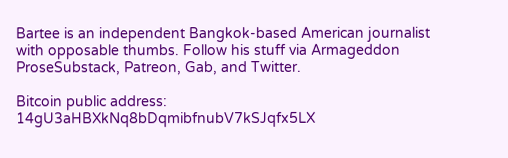Bartee is an independent Bangkok-based American journalist with opposable thumbs. Follow his stuff via Armageddon ProseSubstack, Patreon, Gab, and Twitter.

Bitcoin public address: 14gU3aHBXkNq8bDqmibfnubV7kSJqfx5LX